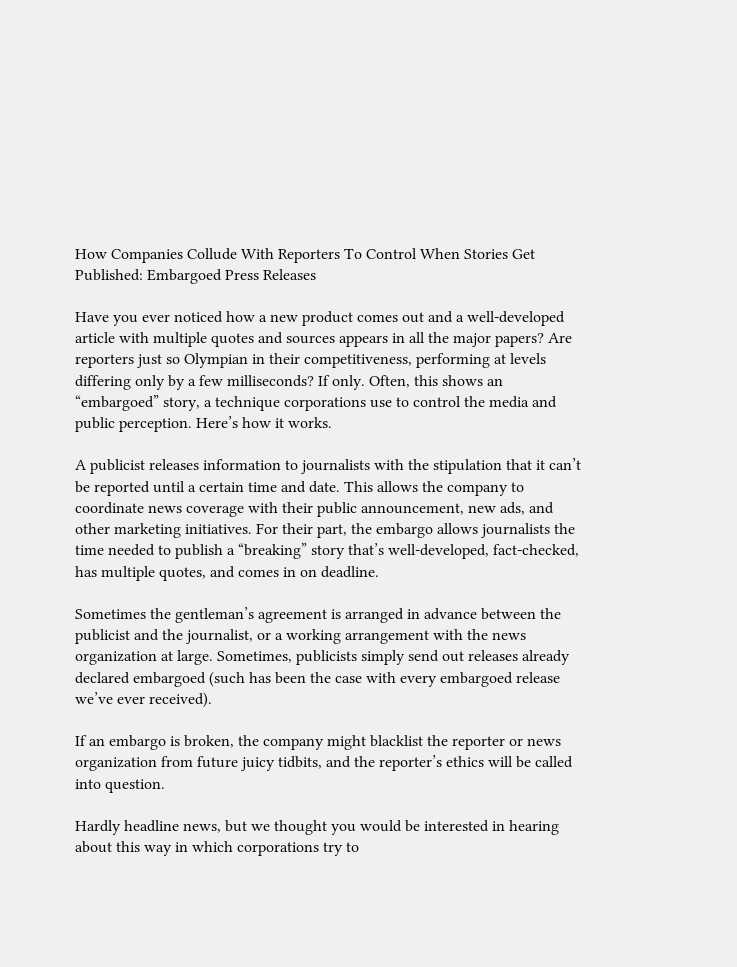How Companies Collude With Reporters To Control When Stories Get Published: Embargoed Press Releases

Have you ever noticed how a new product comes out and a well-developed article with multiple quotes and sources appears in all the major papers? Are reporters just so Olympian in their competitiveness, performing at levels differing only by a few milliseconds? If only. Often, this shows an “embargoed” story, a technique corporations use to control the media and public perception. Here’s how it works.

A publicist releases information to journalists with the stipulation that it can’t be reported until a certain time and date. This allows the company to coordinate news coverage with their public announcement, new ads, and other marketing initiatives. For their part, the embargo allows journalists the time needed to publish a “breaking” story that’s well-developed, fact-checked, has multiple quotes, and comes in on deadline.

Sometimes the gentleman’s agreement is arranged in advance between the publicist and the journalist, or a working arrangement with the news organization at large. Sometimes, publicists simply send out releases already declared embargoed (such has been the case with every embargoed release we’ve ever received).

If an embargo is broken, the company might blacklist the reporter or news organization from future juicy tidbits, and the reporter’s ethics will be called into question.

Hardly headline news, but we thought you would be interested in hearing about this way in which corporations try to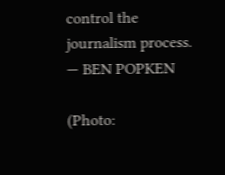control the journalism process. — BEN POPKEN

(Photo: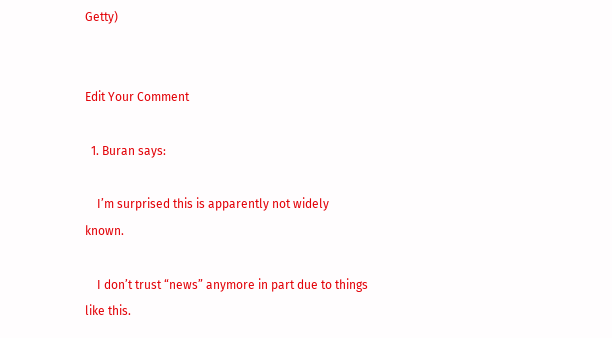Getty)


Edit Your Comment

  1. Buran says:

    I’m surprised this is apparently not widely known.

    I don’t trust “news” anymore in part due to things like this.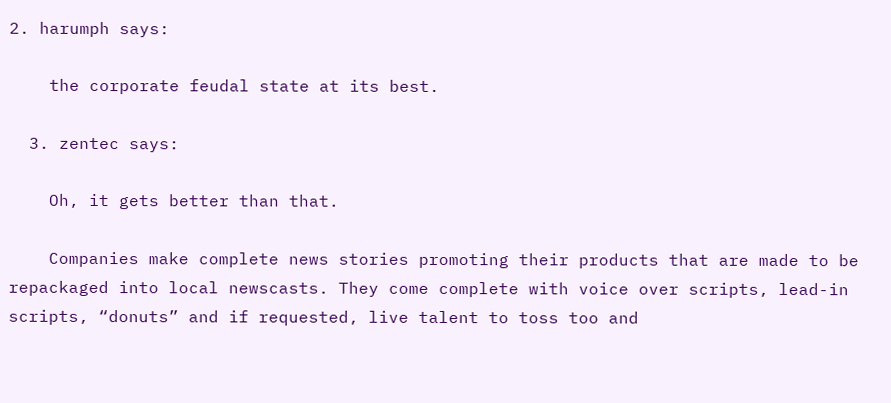2. harumph says:

    the corporate feudal state at its best.

  3. zentec says:

    Oh, it gets better than that.

    Companies make complete news stories promoting their products that are made to be repackaged into local newscasts. They come complete with voice over scripts, lead-in scripts, “donuts” and if requested, live talent to toss too and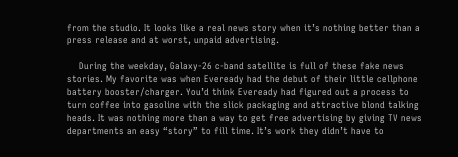from the studio. It looks like a real news story when it’s nothing better than a press release and at worst, unpaid advertising.

    During the weekday, Galaxy-26 c-band satellite is full of these fake news stories. My favorite was when Eveready had the debut of their little cellphone battery booster/charger. You’d think Eveready had figured out a process to turn coffee into gasoline with the slick packaging and attractive blond talking heads. It was nothing more than a way to get free advertising by giving TV news departments an easy “story” to fill time. It’s work they didn’t have to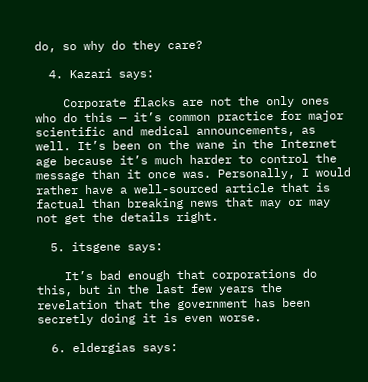do, so why do they care?

  4. Kazari says:

    Corporate flacks are not the only ones who do this — it’s common practice for major scientific and medical announcements, as well. It’s been on the wane in the Internet age because it’s much harder to control the message than it once was. Personally, I would rather have a well-sourced article that is factual than breaking news that may or may not get the details right.

  5. itsgene says:

    It’s bad enough that corporations do this, but in the last few years the revelation that the government has been secretly doing it is even worse.

  6. eldergias says: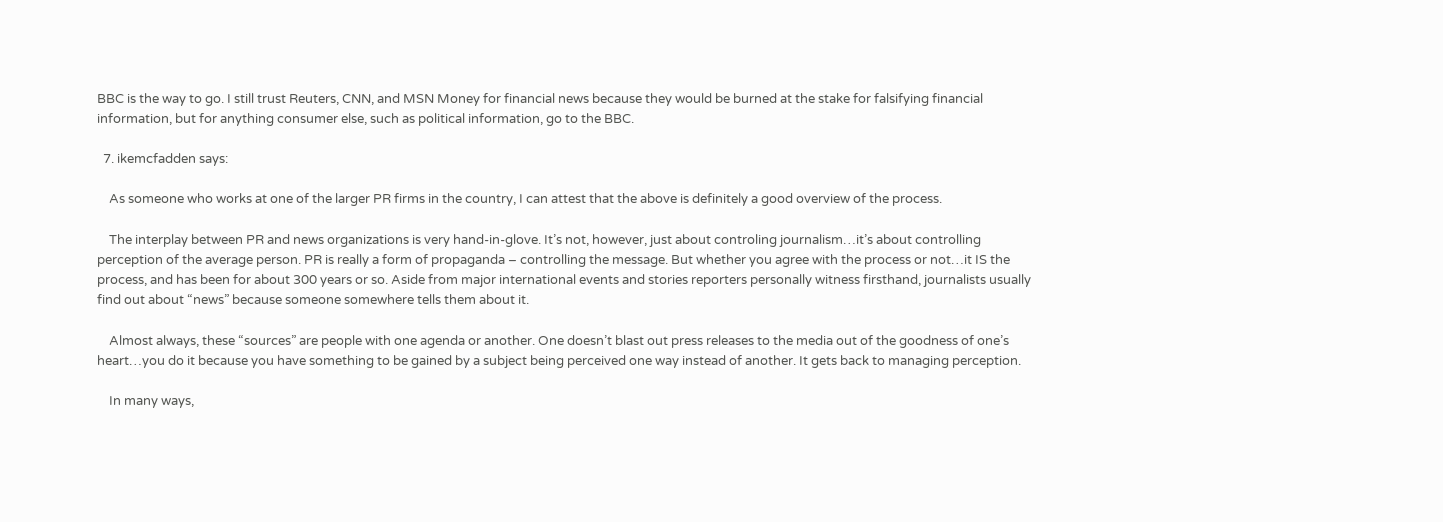BBC is the way to go. I still trust Reuters, CNN, and MSN Money for financial news because they would be burned at the stake for falsifying financial information, but for anything consumer else, such as political information, go to the BBC.

  7. ikemcfadden says:

    As someone who works at one of the larger PR firms in the country, I can attest that the above is definitely a good overview of the process.

    The interplay between PR and news organizations is very hand-in-glove. It’s not, however, just about controling journalism…it’s about controlling perception of the average person. PR is really a form of propaganda – controlling the message. But whether you agree with the process or not…it IS the process, and has been for about 300 years or so. Aside from major international events and stories reporters personally witness firsthand, journalists usually find out about “news” because someone somewhere tells them about it.

    Almost always, these “sources” are people with one agenda or another. One doesn’t blast out press releases to the media out of the goodness of one’s heart…you do it because you have something to be gained by a subject being perceived one way instead of another. It gets back to managing perception.

    In many ways,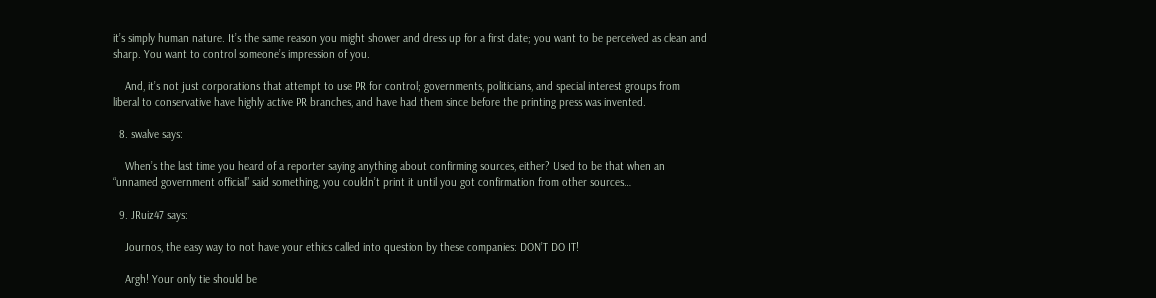it’s simply human nature. It’s the same reason you might shower and dress up for a first date; you want to be perceived as clean and sharp. You want to control someone’s impression of you.

    And, it’s not just corporations that attempt to use PR for control; governments, politicians, and special interest groups from liberal to conservative have highly active PR branches, and have had them since before the printing press was invented.

  8. swalve says:

    When’s the last time you heard of a reporter saying anything about confirming sources, either? Used to be that when an “unnamed government official” said something, you couldn’t print it until you got confirmation from other sources…

  9. JRuiz47 says:

    Journos, the easy way to not have your ethics called into question by these companies: DON’T DO IT!

    Argh! Your only tie should be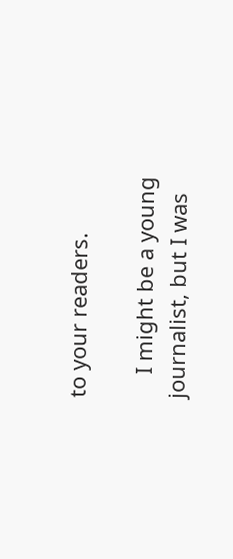to your readers.

    I might be a young journalist, but I was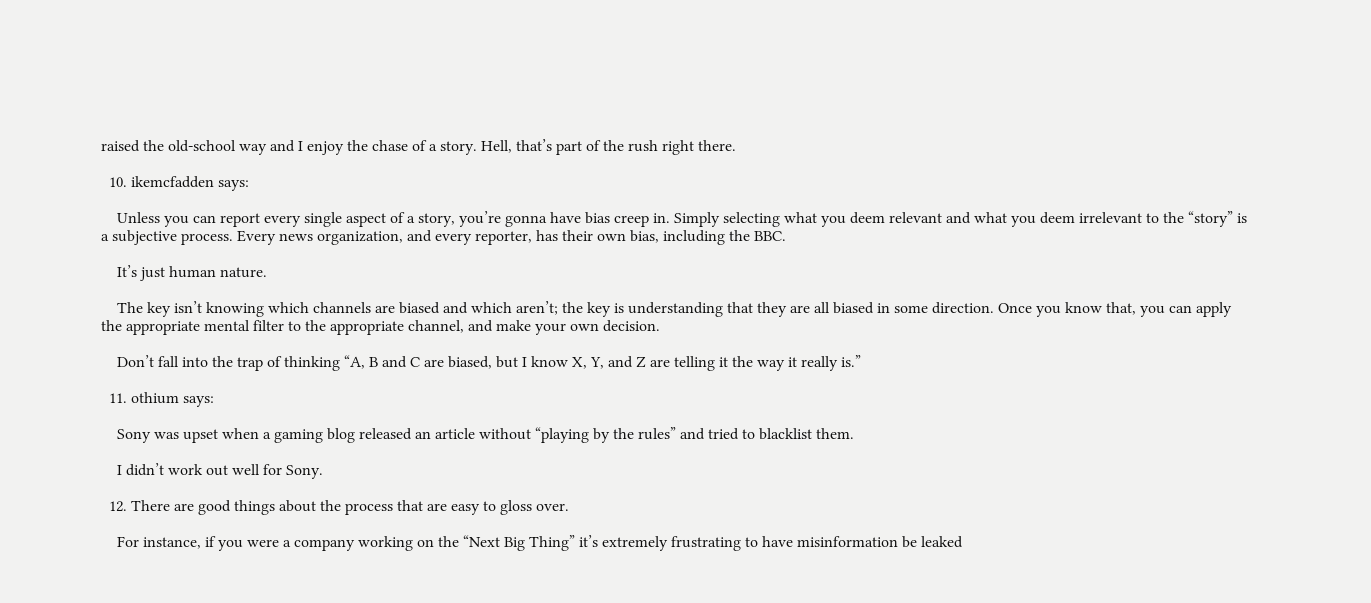raised the old-school way and I enjoy the chase of a story. Hell, that’s part of the rush right there.

  10. ikemcfadden says:

    Unless you can report every single aspect of a story, you’re gonna have bias creep in. Simply selecting what you deem relevant and what you deem irrelevant to the “story” is a subjective process. Every news organization, and every reporter, has their own bias, including the BBC.

    It’s just human nature.

    The key isn’t knowing which channels are biased and which aren’t; the key is understanding that they are all biased in some direction. Once you know that, you can apply the appropriate mental filter to the appropriate channel, and make your own decision.

    Don’t fall into the trap of thinking “A, B and C are biased, but I know X, Y, and Z are telling it the way it really is.”

  11. othium says:

    Sony was upset when a gaming blog released an article without “playing by the rules” and tried to blacklist them.

    I didn’t work out well for Sony.

  12. There are good things about the process that are easy to gloss over.

    For instance, if you were a company working on the “Next Big Thing” it’s extremely frustrating to have misinformation be leaked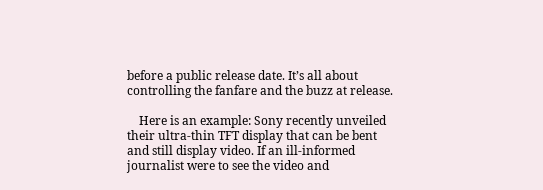before a public release date. It’s all about controlling the fanfare and the buzz at release.

    Here is an example: Sony recently unveiled their ultra-thin TFT display that can be bent and still display video. If an ill-informed journalist were to see the video and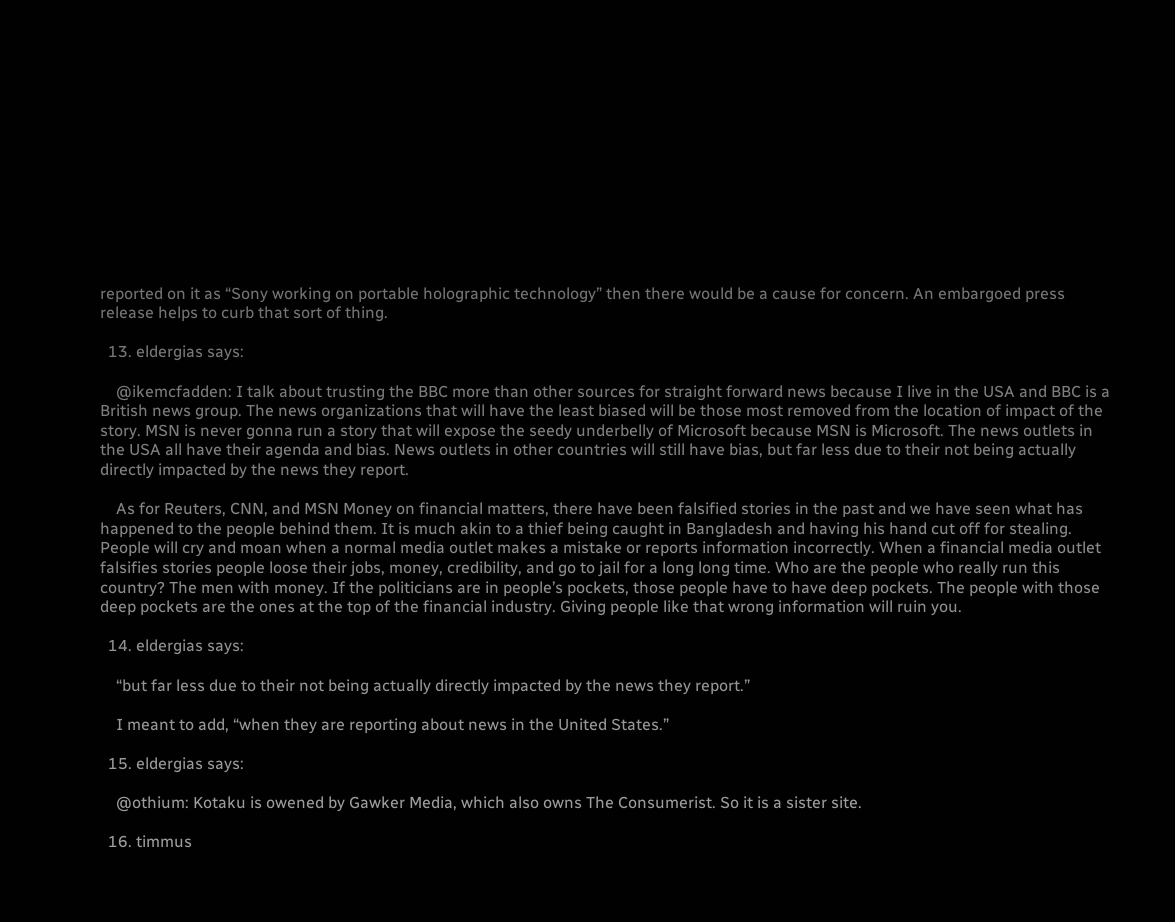reported on it as “Sony working on portable holographic technology” then there would be a cause for concern. An embargoed press release helps to curb that sort of thing.

  13. eldergias says:

    @ikemcfadden: I talk about trusting the BBC more than other sources for straight forward news because I live in the USA and BBC is a British news group. The news organizations that will have the least biased will be those most removed from the location of impact of the story. MSN is never gonna run a story that will expose the seedy underbelly of Microsoft because MSN is Microsoft. The news outlets in the USA all have their agenda and bias. News outlets in other countries will still have bias, but far less due to their not being actually directly impacted by the news they report.

    As for Reuters, CNN, and MSN Money on financial matters, there have been falsified stories in the past and we have seen what has happened to the people behind them. It is much akin to a thief being caught in Bangladesh and having his hand cut off for stealing. People will cry and moan when a normal media outlet makes a mistake or reports information incorrectly. When a financial media outlet falsifies stories people loose their jobs, money, credibility, and go to jail for a long long time. Who are the people who really run this country? The men with money. If the politicians are in people’s pockets, those people have to have deep pockets. The people with those deep pockets are the ones at the top of the financial industry. Giving people like that wrong information will ruin you.

  14. eldergias says:

    “but far less due to their not being actually directly impacted by the news they report.”

    I meant to add, “when they are reporting about news in the United States.”

  15. eldergias says:

    @othium: Kotaku is owened by Gawker Media, which also owns The Consumerist. So it is a sister site.

  16. timmus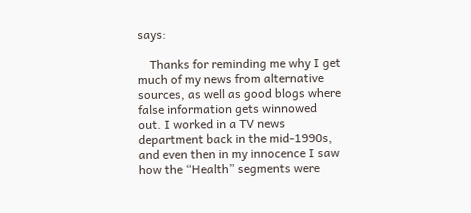says:

    Thanks for reminding me why I get much of my news from alternative sources, as well as good blogs where false information gets winnowed out. I worked in a TV news department back in the mid-1990s, and even then in my innocence I saw how the “Health” segments were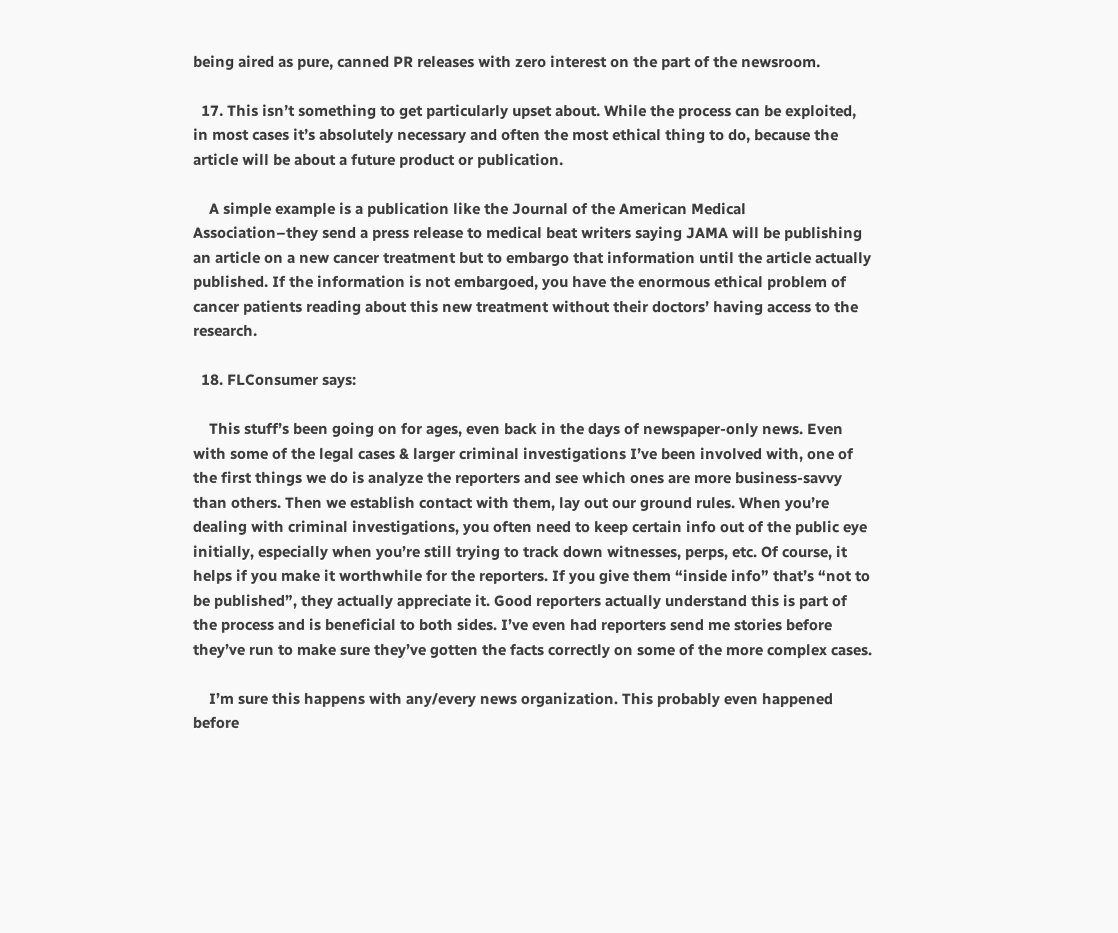being aired as pure, canned PR releases with zero interest on the part of the newsroom.

  17. This isn’t something to get particularly upset about. While the process can be exploited, in most cases it’s absolutely necessary and often the most ethical thing to do, because the article will be about a future product or publication.

    A simple example is a publication like the Journal of the American Medical Association–they send a press release to medical beat writers saying JAMA will be publishing an article on a new cancer treatment but to embargo that information until the article actually published. If the information is not embargoed, you have the enormous ethical problem of cancer patients reading about this new treatment without their doctors’ having access to the research.

  18. FLConsumer says:

    This stuff’s been going on for ages, even back in the days of newspaper-only news. Even with some of the legal cases & larger criminal investigations I’ve been involved with, one of the first things we do is analyze the reporters and see which ones are more business-savvy than others. Then we establish contact with them, lay out our ground rules. When you’re dealing with criminal investigations, you often need to keep certain info out of the public eye initially, especially when you’re still trying to track down witnesses, perps, etc. Of course, it helps if you make it worthwhile for the reporters. If you give them “inside info” that’s “not to be published”, they actually appreciate it. Good reporters actually understand this is part of the process and is beneficial to both sides. I’ve even had reporters send me stories before they’ve run to make sure they’ve gotten the facts correctly on some of the more complex cases.

    I’m sure this happens with any/every news organization. This probably even happened before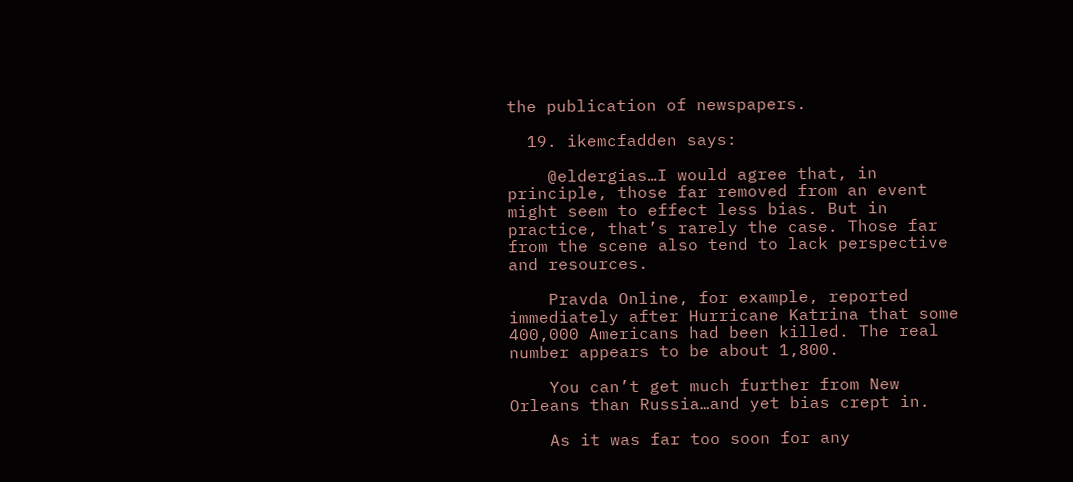the publication of newspapers.

  19. ikemcfadden says:

    @eldergias…I would agree that, in principle, those far removed from an event might seem to effect less bias. But in practice, that’s rarely the case. Those far from the scene also tend to lack perspective and resources.

    Pravda Online, for example, reported immediately after Hurricane Katrina that some 400,000 Americans had been killed. The real number appears to be about 1,800.

    You can’t get much further from New Orleans than Russia…and yet bias crept in.

    As it was far too soon for any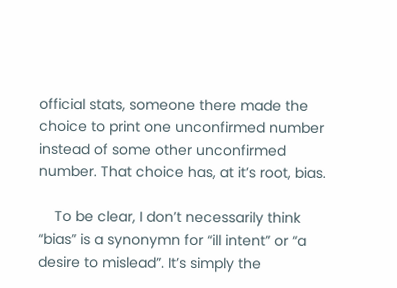official stats, someone there made the choice to print one unconfirmed number instead of some other unconfirmed number. That choice has, at it’s root, bias.

    To be clear, I don’t necessarily think “bias” is a synonymn for “ill intent” or “a desire to mislead”. It’s simply the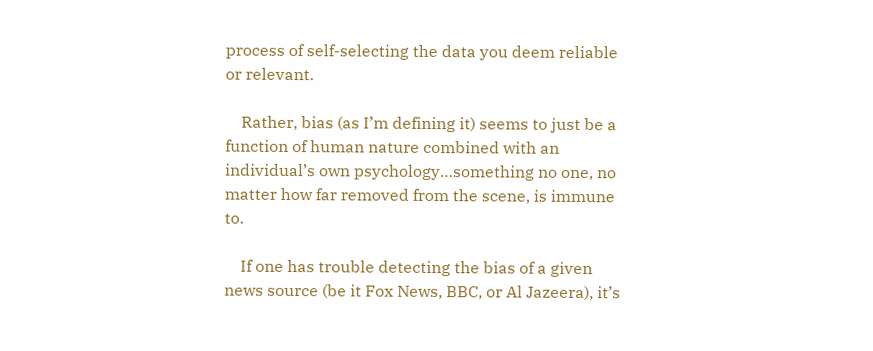process of self-selecting the data you deem reliable or relevant.

    Rather, bias (as I’m defining it) seems to just be a function of human nature combined with an individual’s own psychology…something no one, no matter how far removed from the scene, is immune to.

    If one has trouble detecting the bias of a given news source (be it Fox News, BBC, or Al Jazeera), it’s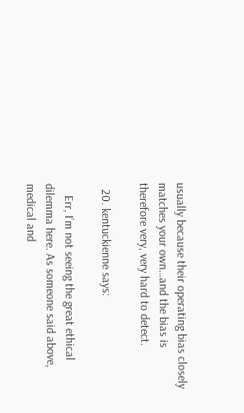usually because their operating bias closely matches your own…and the bias is therefore very, very hard to detect.

  20. kentuckienne says:

    Err, I’m not seeing the great ethical dilemma here. As someone said above, medical and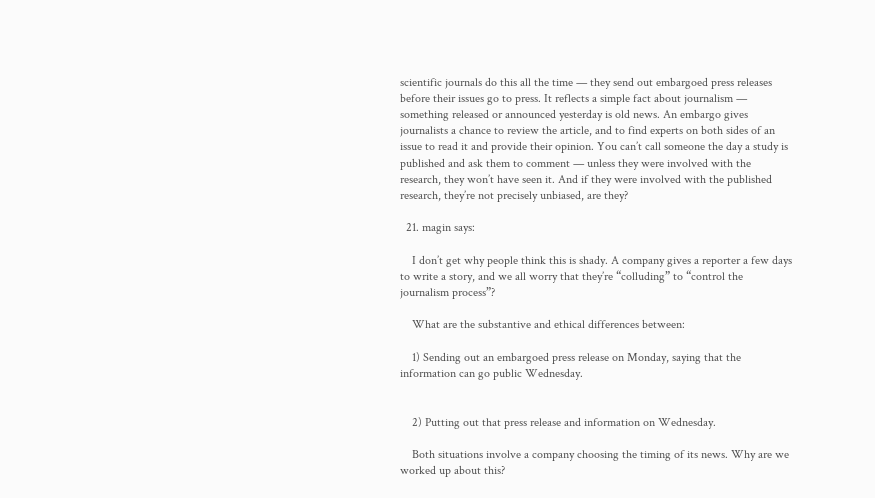scientific journals do this all the time — they send out embargoed press releases before their issues go to press. It reflects a simple fact about journalism — something released or announced yesterday is old news. An embargo gives journalists a chance to review the article, and to find experts on both sides of an issue to read it and provide their opinion. You can’t call someone the day a study is published and ask them to comment — unless they were involved with the research, they won’t have seen it. And if they were involved with the published research, they’re not precisely unbiased, are they?

  21. magin says:

    I don’t get why people think this is shady. A company gives a reporter a few days to write a story, and we all worry that they’re “colluding” to “control the journalism process”?

    What are the substantive and ethical differences between:

    1) Sending out an embargoed press release on Monday, saying that the information can go public Wednesday.


    2) Putting out that press release and information on Wednesday.

    Both situations involve a company choosing the timing of its news. Why are we worked up about this?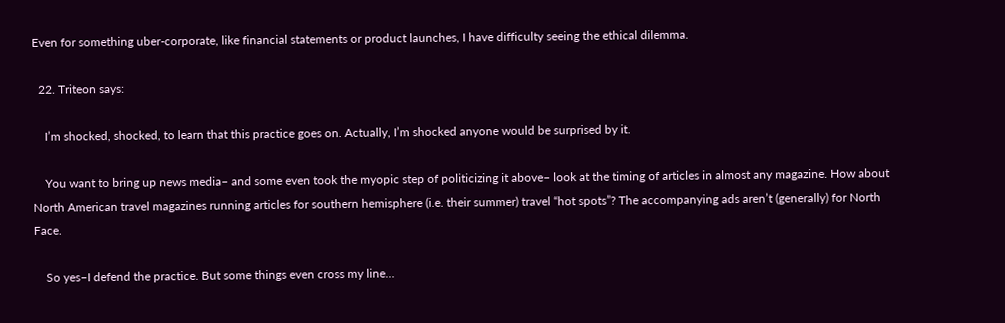Even for something uber-corporate, like financial statements or product launches, I have difficulty seeing the ethical dilemma.

  22. Triteon says:

    I’m shocked, shocked, to learn that this practice goes on. Actually, I’m shocked anyone would be surprised by it.

    You want to bring up news media– and some even took the myopic step of politicizing it above– look at the timing of articles in almost any magazine. How about North American travel magazines running articles for southern hemisphere (i.e. their summer) travel “hot spots”? The accompanying ads aren’t (generally) for North Face.

    So yes–I defend the practice. But some things even cross my line…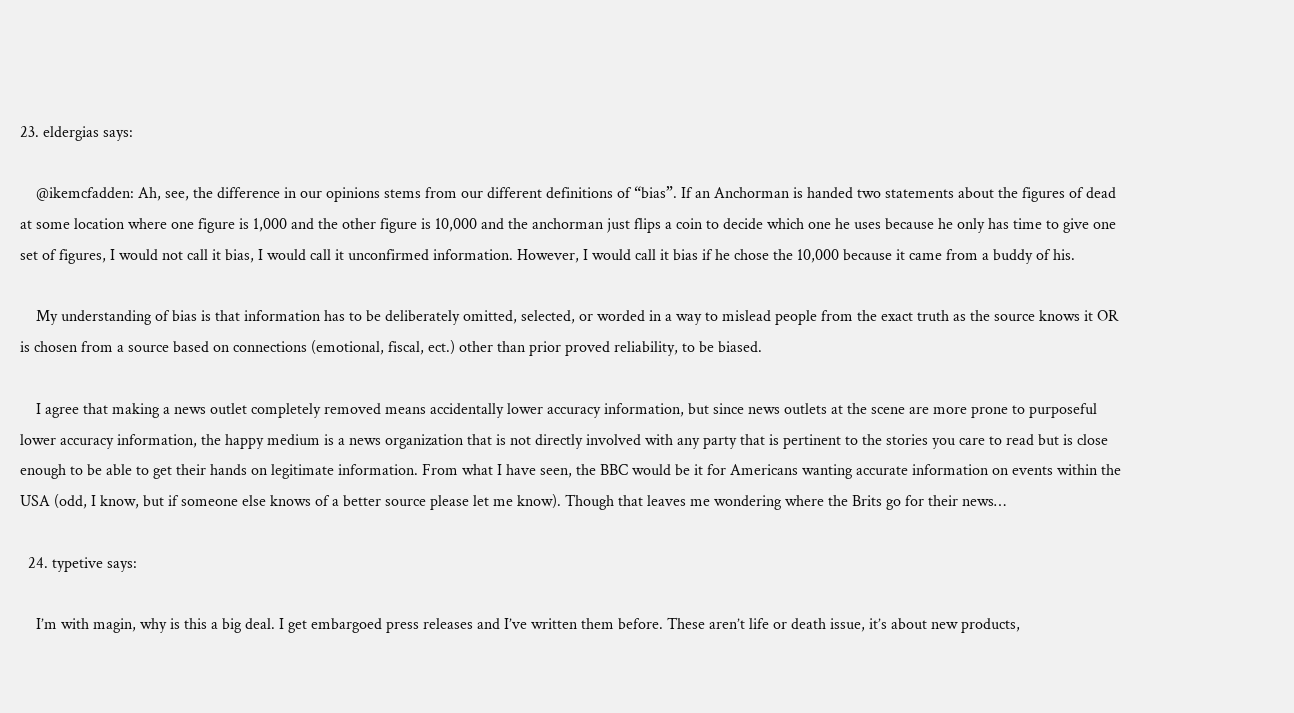23. eldergias says:

    @ikemcfadden: Ah, see, the difference in our opinions stems from our different definitions of “bias”. If an Anchorman is handed two statements about the figures of dead at some location where one figure is 1,000 and the other figure is 10,000 and the anchorman just flips a coin to decide which one he uses because he only has time to give one set of figures, I would not call it bias, I would call it unconfirmed information. However, I would call it bias if he chose the 10,000 because it came from a buddy of his.

    My understanding of bias is that information has to be deliberately omitted, selected, or worded in a way to mislead people from the exact truth as the source knows it OR is chosen from a source based on connections (emotional, fiscal, ect.) other than prior proved reliability, to be biased.

    I agree that making a news outlet completely removed means accidentally lower accuracy information, but since news outlets at the scene are more prone to purposeful lower accuracy information, the happy medium is a news organization that is not directly involved with any party that is pertinent to the stories you care to read but is close enough to be able to get their hands on legitimate information. From what I have seen, the BBC would be it for Americans wanting accurate information on events within the USA (odd, I know, but if someone else knows of a better source please let me know). Though that leaves me wondering where the Brits go for their news…

  24. typetive says:

    I’m with magin, why is this a big deal. I get embargoed press releases and I’ve written them before. These aren’t life or death issue, it’s about new products,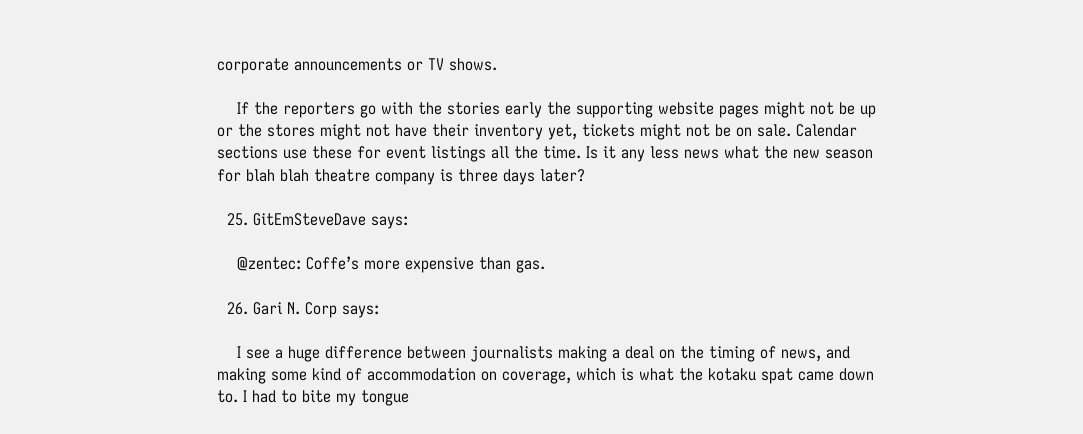corporate announcements or TV shows.

    If the reporters go with the stories early the supporting website pages might not be up or the stores might not have their inventory yet, tickets might not be on sale. Calendar sections use these for event listings all the time. Is it any less news what the new season for blah blah theatre company is three days later?

  25. GitEmSteveDave says:

    @zentec: Coffe’s more expensive than gas.

  26. Gari N. Corp says:

    I see a huge difference between journalists making a deal on the timing of news, and making some kind of accommodation on coverage, which is what the kotaku spat came down to. I had to bite my tongue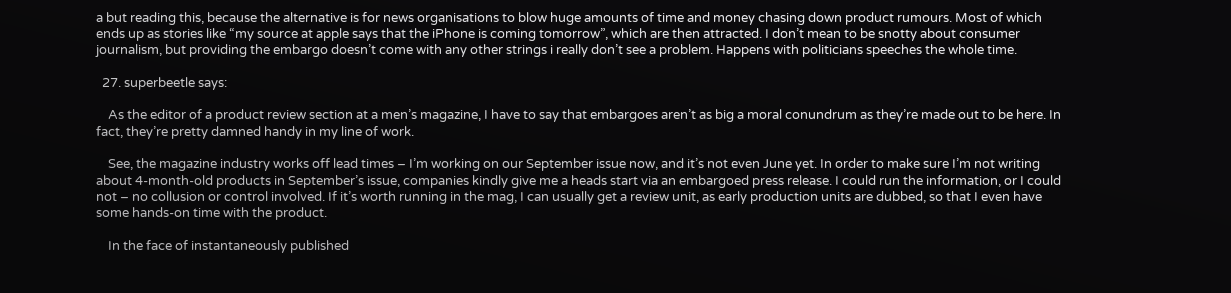a but reading this, because the alternative is for news organisations to blow huge amounts of time and money chasing down product rumours. Most of which ends up as stories like “my source at apple says that the iPhone is coming tomorrow”, which are then attracted. I don’t mean to be snotty about consumer journalism, but providing the embargo doesn’t come with any other strings i really don’t see a problem. Happens with politicians speeches the whole time.

  27. superbeetle says:

    As the editor of a product review section at a men’s magazine, I have to say that embargoes aren’t as big a moral conundrum as they’re made out to be here. In fact, they’re pretty damned handy in my line of work.

    See, the magazine industry works off lead times – I’m working on our September issue now, and it’s not even June yet. In order to make sure I’m not writing about 4-month-old products in September’s issue, companies kindly give me a heads start via an embargoed press release. I could run the information, or I could not – no collusion or control involved. If it’s worth running in the mag, I can usually get a review unit, as early production units are dubbed, so that I even have some hands-on time with the product.

    In the face of instantaneously published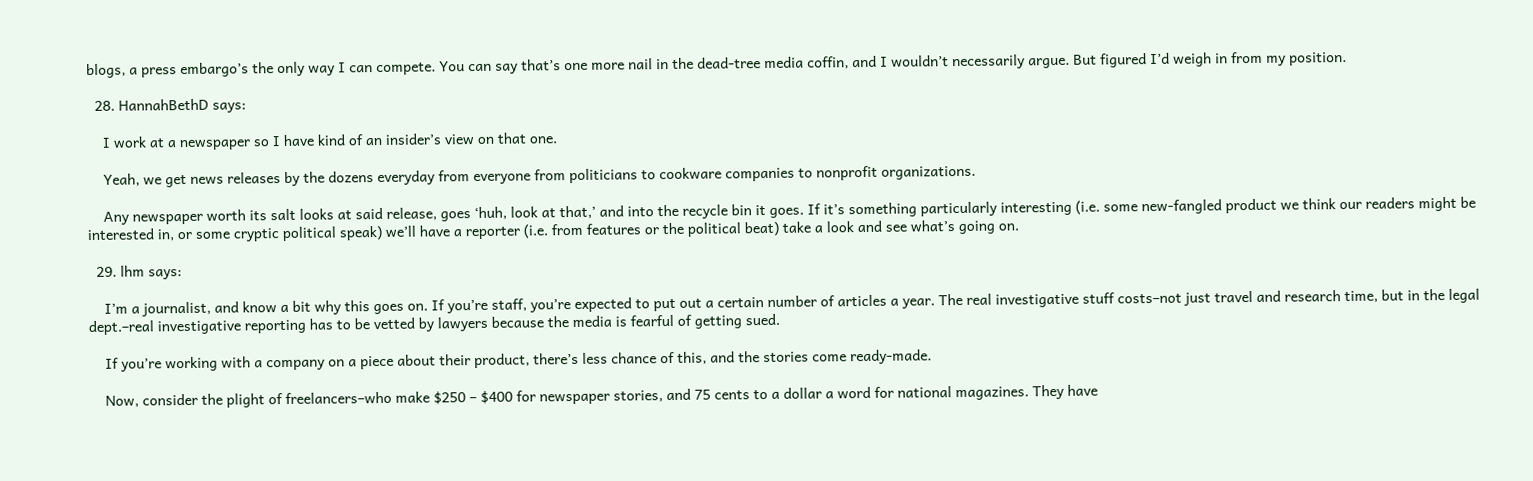blogs, a press embargo’s the only way I can compete. You can say that’s one more nail in the dead-tree media coffin, and I wouldn’t necessarily argue. But figured I’d weigh in from my position.

  28. HannahBethD says:

    I work at a newspaper so I have kind of an insider’s view on that one.

    Yeah, we get news releases by the dozens everyday from everyone from politicians to cookware companies to nonprofit organizations.

    Any newspaper worth its salt looks at said release, goes ‘huh, look at that,’ and into the recycle bin it goes. If it’s something particularly interesting (i.e. some new-fangled product we think our readers might be interested in, or some cryptic political speak) we’ll have a reporter (i.e. from features or the political beat) take a look and see what’s going on.

  29. lhm says:

    I’m a journalist, and know a bit why this goes on. If you’re staff, you’re expected to put out a certain number of articles a year. The real investigative stuff costs–not just travel and research time, but in the legal dept.–real investigative reporting has to be vetted by lawyers because the media is fearful of getting sued.

    If you’re working with a company on a piece about their product, there’s less chance of this, and the stories come ready-made.

    Now, consider the plight of freelancers–who make $250 – $400 for newspaper stories, and 75 cents to a dollar a word for national magazines. They have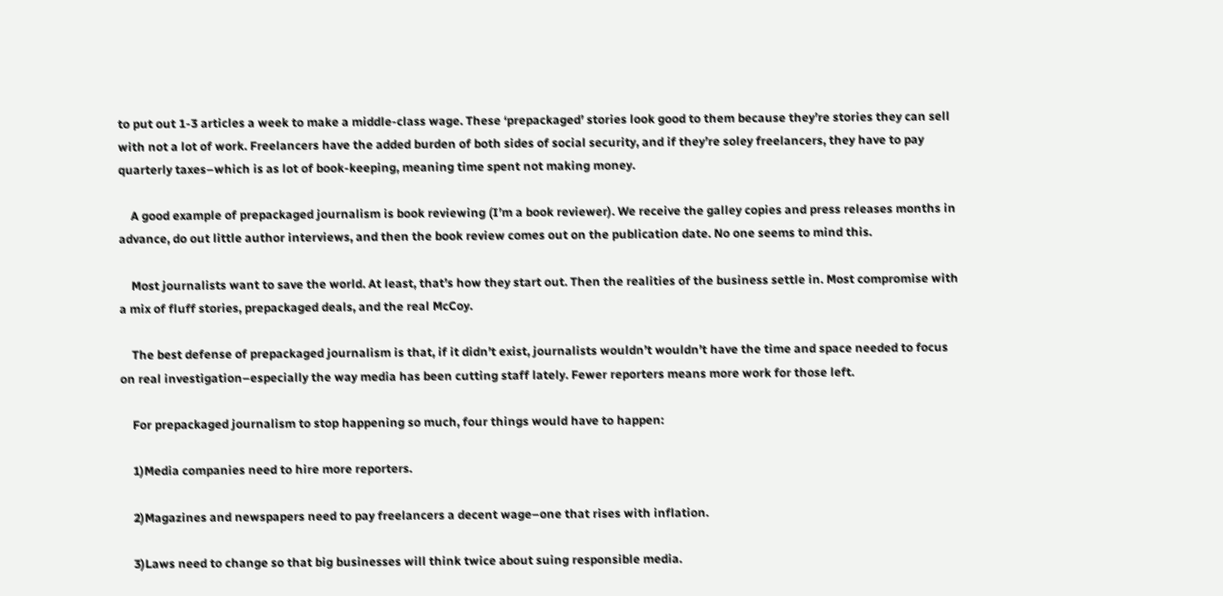to put out 1-3 articles a week to make a middle-class wage. These ‘prepackaged’ stories look good to them because they’re stories they can sell with not a lot of work. Freelancers have the added burden of both sides of social security, and if they’re soley freelancers, they have to pay quarterly taxes–which is as lot of book-keeping, meaning time spent not making money.

    A good example of prepackaged journalism is book reviewing (I’m a book reviewer). We receive the galley copies and press releases months in advance, do out little author interviews, and then the book review comes out on the publication date. No one seems to mind this.

    Most journalists want to save the world. At least, that’s how they start out. Then the realities of the business settle in. Most compromise with a mix of fluff stories, prepackaged deals, and the real McCoy.

    The best defense of prepackaged journalism is that, if it didn’t exist, journalists wouldn’t wouldn’t have the time and space needed to focus on real investigation–especially the way media has been cutting staff lately. Fewer reporters means more work for those left.

    For prepackaged journalism to stop happening so much, four things would have to happen:

    1)Media companies need to hire more reporters.

    2)Magazines and newspapers need to pay freelancers a decent wage–one that rises with inflation.

    3)Laws need to change so that big businesses will think twice about suing responsible media.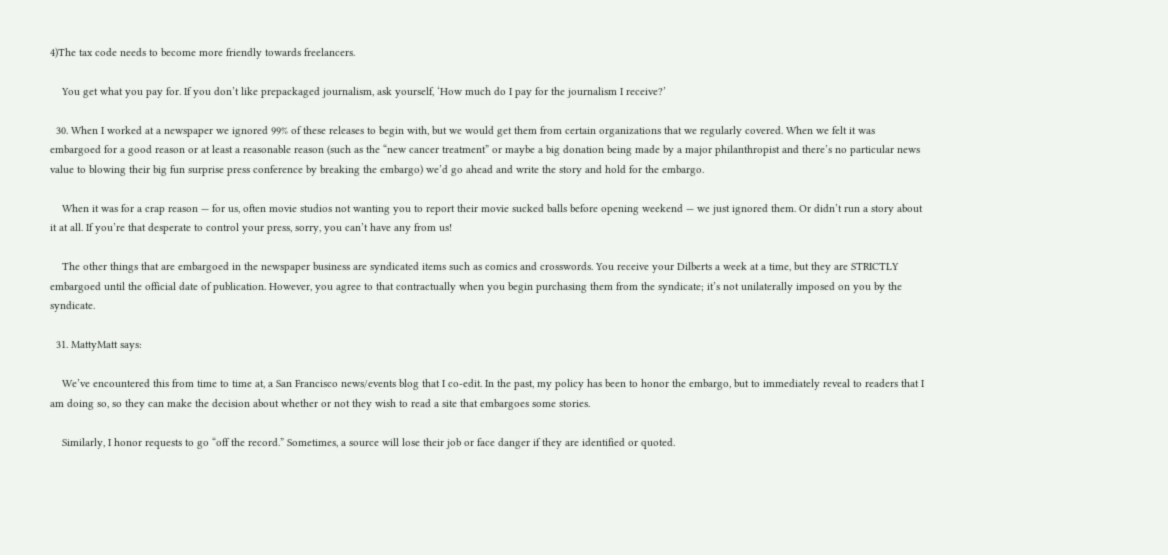4)The tax code needs to become more friendly towards freelancers.

    You get what you pay for. If you don’t like prepackaged journalism, ask yourself, ‘How much do I pay for the journalism I receive?’

  30. When I worked at a newspaper we ignored 99% of these releases to begin with, but we would get them from certain organizations that we regularly covered. When we felt it was embargoed for a good reason or at least a reasonable reason (such as the “new cancer treatment” or maybe a big donation being made by a major philanthropist and there’s no particular news value to blowing their big fun surprise press conference by breaking the embargo) we’d go ahead and write the story and hold for the embargo.

    When it was for a crap reason — for us, often movie studios not wanting you to report their movie sucked balls before opening weekend — we just ignored them. Or didn’t run a story about it at all. If you’re that desperate to control your press, sorry, you can’t have any from us!

    The other things that are embargoed in the newspaper business are syndicated items such as comics and crosswords. You receive your Dilberts a week at a time, but they are STRICTLY embargoed until the official date of publication. However, you agree to that contractually when you begin purchasing them from the syndicate; it’s not unilaterally imposed on you by the syndicate.

  31. MattyMatt says:

    We’ve encountered this from time to time at, a San Francisco news/events blog that I co-edit. In the past, my policy has been to honor the embargo, but to immediately reveal to readers that I am doing so, so they can make the decision about whether or not they wish to read a site that embargoes some stories.

    Similarly, I honor requests to go “off the record.” Sometimes, a source will lose their job or face danger if they are identified or quoted.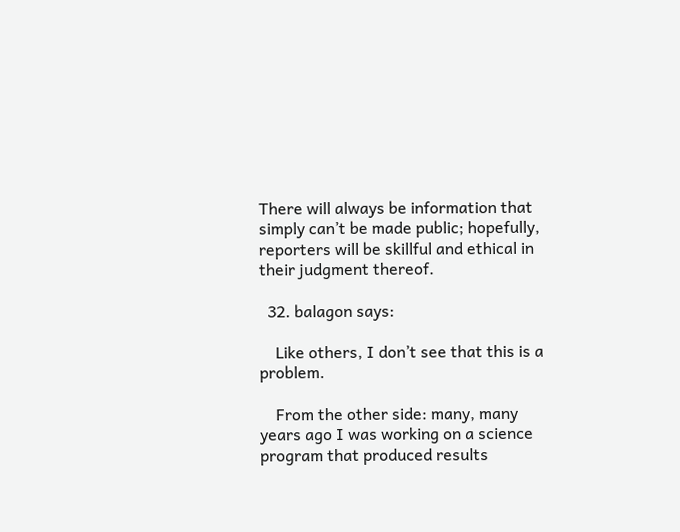There will always be information that simply can’t be made public; hopefully, reporters will be skillful and ethical in their judgment thereof.

  32. balagon says:

    Like others, I don’t see that this is a problem.

    From the other side: many, many years ago I was working on a science program that produced results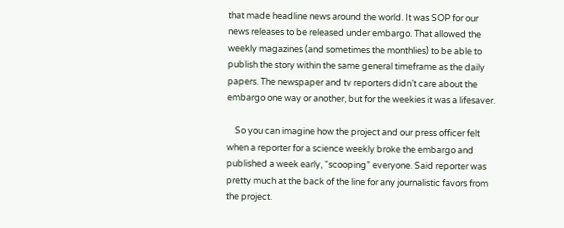that made headline news around the world. It was SOP for our news releases to be released under embargo. That allowed the weekly magazines (and sometimes the monthlies) to be able to publish the story within the same general timeframe as the daily papers. The newspaper and tv reporters didn’t care about the embargo one way or another, but for the weekies it was a lifesaver.

    So you can imagine how the project and our press officer felt when a reporter for a science weekly broke the embargo and published a week early, “scooping” everyone. Said reporter was pretty much at the back of the line for any journalistic favors from the project.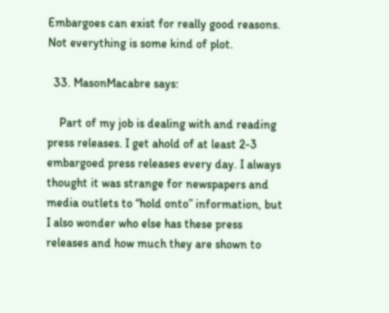Embargoes can exist for really good reasons. Not everything is some kind of plot.

  33. MasonMacabre says:

    Part of my job is dealing with and reading press releases. I get ahold of at least 2-3 embargoed press releases every day. I always thought it was strange for newspapers and media outlets to “hold onto” information, but I also wonder who else has these press releases and how much they are shown to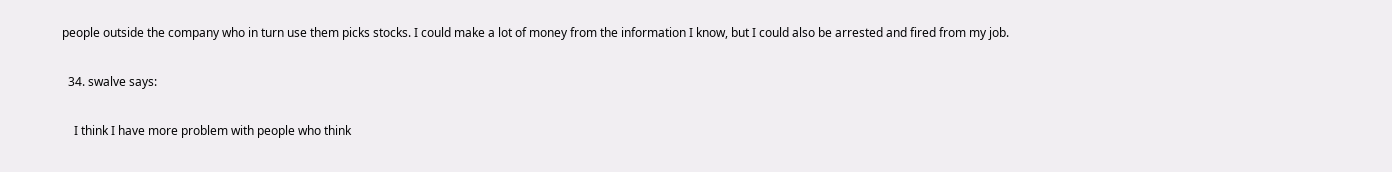people outside the company who in turn use them picks stocks. I could make a lot of money from the information I know, but I could also be arrested and fired from my job.

  34. swalve says:

    I think I have more problem with people who think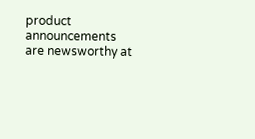product announcements are newsworthy at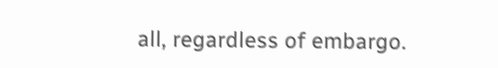all, regardless of embargo.